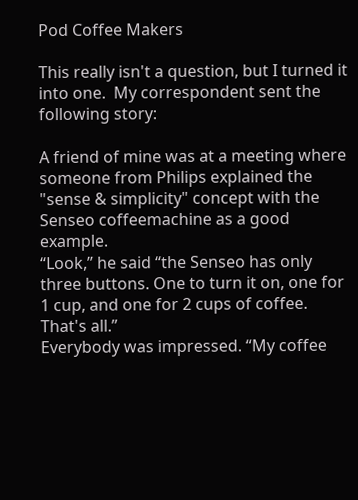Pod Coffee Makers

This really isn't a question, but I turned it into one.  My correspondent sent the following story:

A friend of mine was at a meeting where someone from Philips explained the "sense & simplicity" concept with the Senseo coffeemachine as a good example.
“Look,” he said “the Senseo has only three buttons. One to turn it on, one for 1 cup, and one for 2 cups of coffee. That's all.”
Everybody was impressed. “My coffee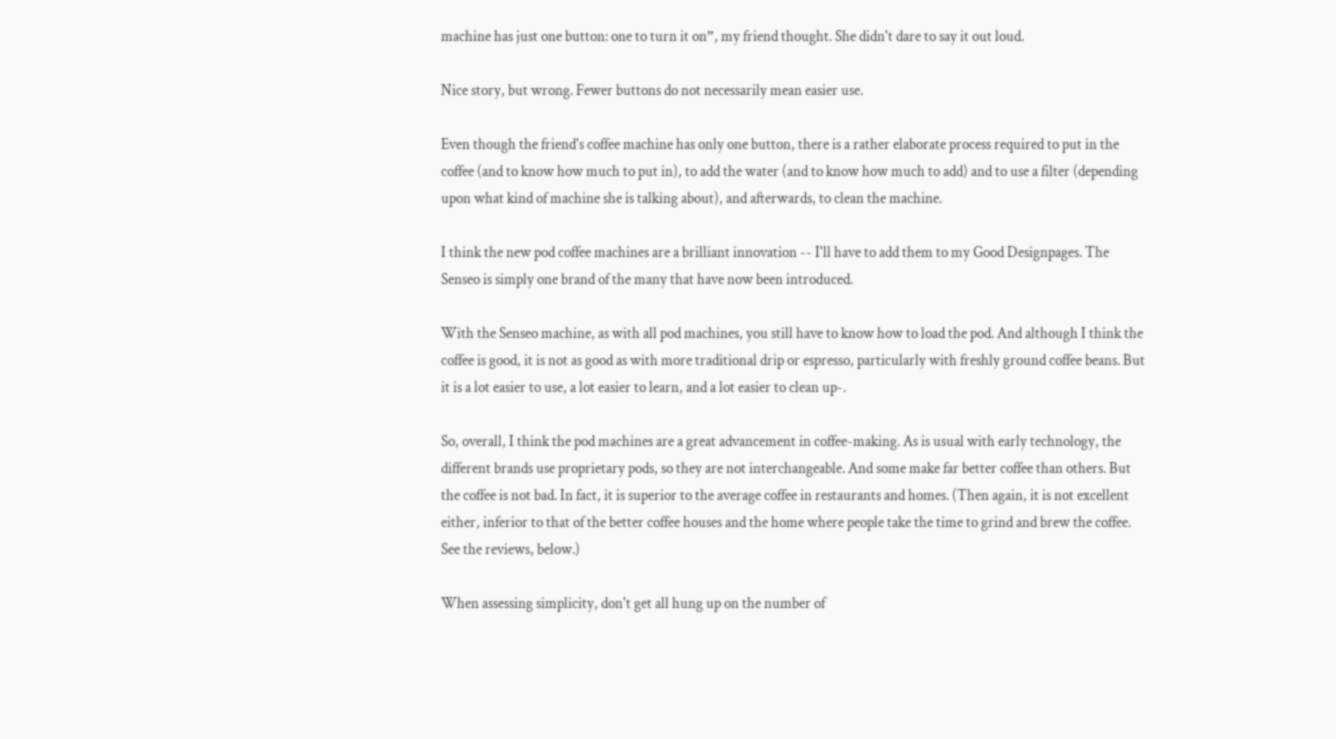machine has just one button: one to turn it on”, my friend thought. She didn't dare to say it out loud.

Nice story, but wrong. Fewer buttons do not necessarily mean easier use.

Even though the friend's coffee machine has only one button, there is a rather elaborate process required to put in the coffee (and to know how much to put in), to add the water (and to know how much to add) and to use a filter (depending upon what kind of machine she is talking about), and afterwards, to clean the machine.

I think the new pod coffee machines are a brilliant innovation -- I'll have to add them to my Good Designpages. The Senseo is simply one brand of the many that have now been introduced.

With the Senseo machine, as with all pod machines, you still have to know how to load the pod. And although I think the coffee is good, it is not as good as with more traditional drip or espresso, particularly with freshly ground coffee beans. But it is a lot easier to use, a lot easier to learn, and a lot easier to clean up-.

So, overall, I think the pod machines are a great advancement in coffee-making. As is usual with early technology, the different brands use proprietary pods, so they are not interchangeable. And some make far better coffee than others. But the coffee is not bad. In fact, it is superior to the average coffee in restaurants and homes. (Then again, it is not excellent either, inferior to that of the better coffee houses and the home where people take the time to grind and brew the coffee. See the reviews, below.)

When assessing simplicity, don't get all hung up on the number of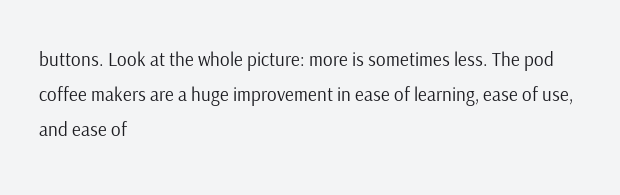buttons. Look at the whole picture: more is sometimes less. The pod coffee makers are a huge improvement in ease of learning, ease of use, and ease of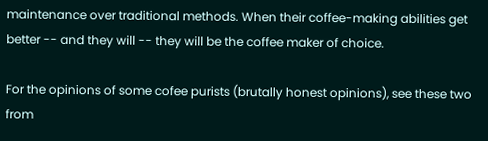maintenance over traditional methods. When their coffee-making abilities get better -- and they will -- they will be the coffee maker of choice.

For the opinions of some cofee purists (brutally honest opinions), see these two from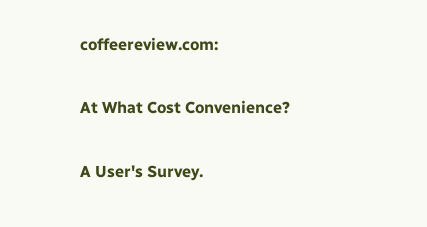coffeereview.com:

At What Cost Convenience?

A User's Survey.